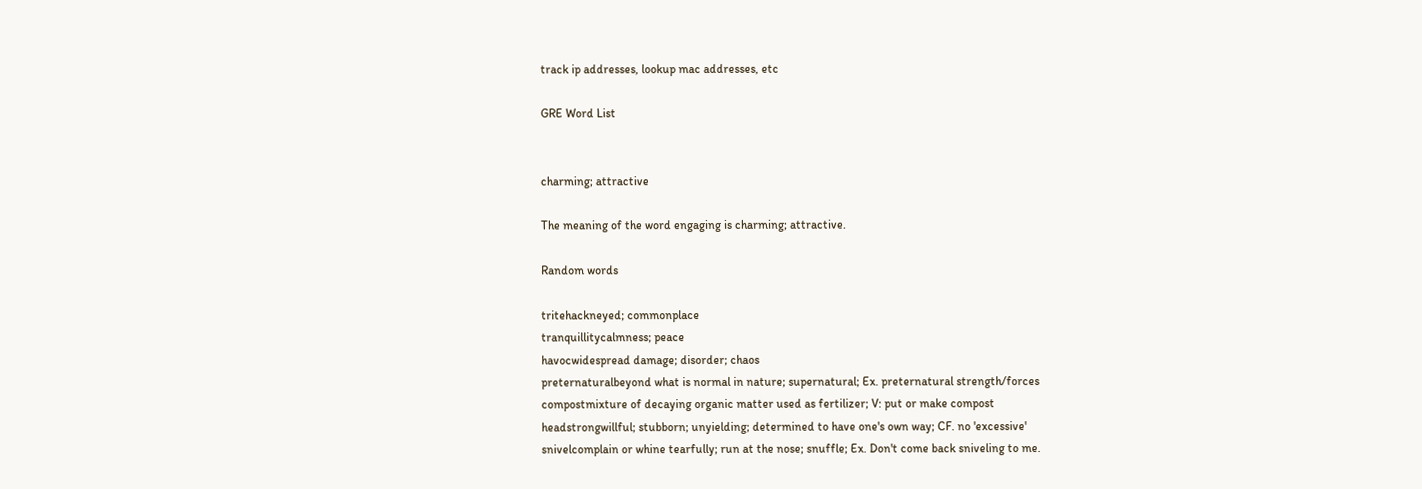track ip addresses, lookup mac addresses, etc

GRE Word List


charming; attractive

The meaning of the word engaging is charming; attractive.

Random words

tritehackneyed; commonplace
tranquillitycalmness; peace
havocwidespread damage; disorder; chaos
preternaturalbeyond what is normal in nature; supernatural; Ex. preternatural strength/forces
compostmixture of decaying organic matter used as fertilizer; V: put or make compost
headstrongwillful; stubborn; unyielding; determined to have one's own way; CF. no 'excessive'
snivelcomplain or whine tearfully; run at the nose; snuffle; Ex. Don't come back sniveling to me.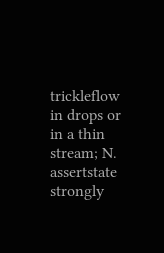trickleflow in drops or in a thin stream; N.
assertstate strongly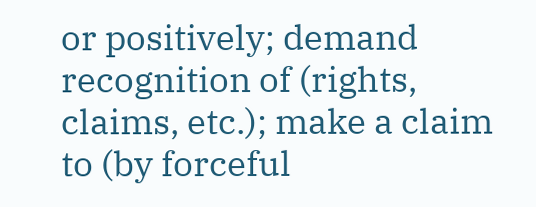or positively; demand recognition of (rights, claims, etc.); make a claim to (by forceful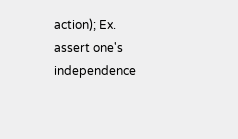action); Ex. assert one's independence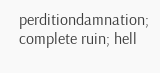perditiondamnation; complete ruin; hell